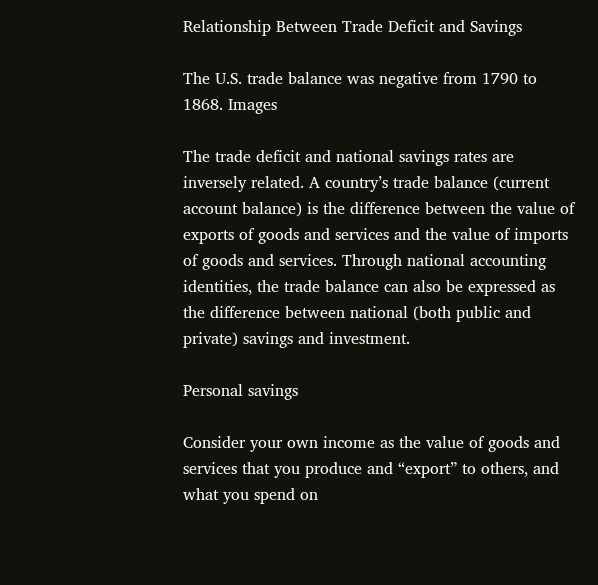Relationship Between Trade Deficit and Savings

The U.S. trade balance was negative from 1790 to 1868. Images

The trade deficit and national savings rates are inversely related. A country’s trade balance (current account balance) is the difference between the value of exports of goods and services and the value of imports of goods and services. Through national accounting identities, the trade balance can also be expressed as the difference between national (both public and private) savings and investment.

Personal savings

Consider your own income as the value of goods and services that you produce and “export” to others, and what you spend on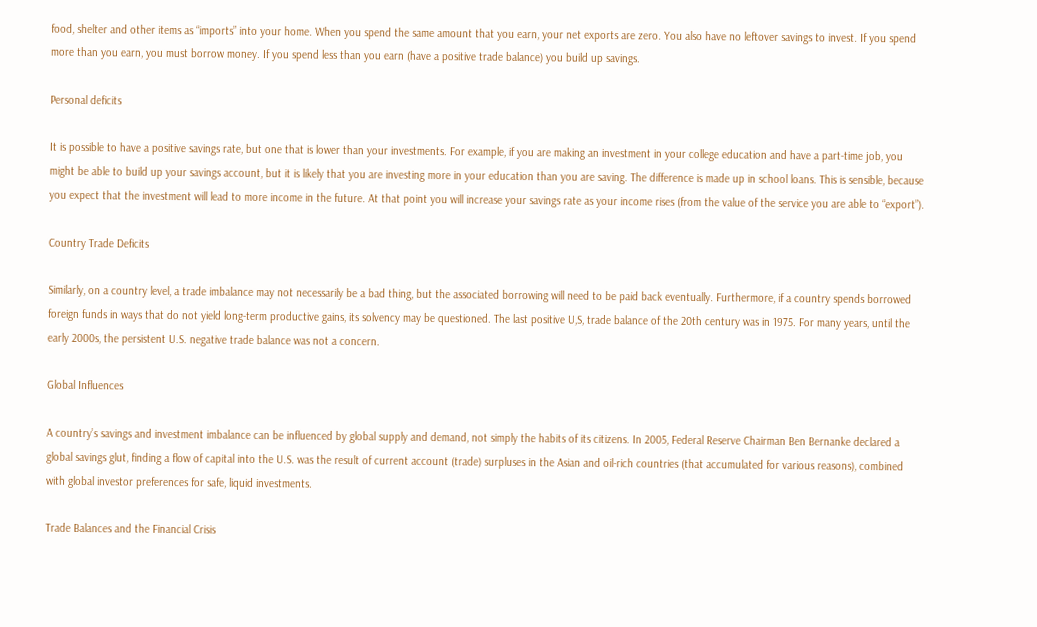food, shelter and other items as “imports” into your home. When you spend the same amount that you earn, your net exports are zero. You also have no leftover savings to invest. If you spend more than you earn, you must borrow money. If you spend less than you earn (have a positive trade balance) you build up savings.

Personal deficits

It is possible to have a positive savings rate, but one that is lower than your investments. For example, if you are making an investment in your college education and have a part-time job, you might be able to build up your savings account, but it is likely that you are investing more in your education than you are saving. The difference is made up in school loans. This is sensible, because you expect that the investment will lead to more income in the future. At that point you will increase your savings rate as your income rises (from the value of the service you are able to “export”).

Country Trade Deficits

Similarly, on a country level, a trade imbalance may not necessarily be a bad thing, but the associated borrowing will need to be paid back eventually. Furthermore, if a country spends borrowed foreign funds in ways that do not yield long-term productive gains, its solvency may be questioned. The last positive U,S, trade balance of the 20th century was in 1975. For many years, until the early 2000s, the persistent U.S. negative trade balance was not a concern.

Global Influences

A country’s savings and investment imbalance can be influenced by global supply and demand, not simply the habits of its citizens. In 2005, Federal Reserve Chairman Ben Bernanke declared a global savings glut, finding a flow of capital into the U.S. was the result of current account (trade) surpluses in the Asian and oil-rich countries (that accumulated for various reasons), combined with global investor preferences for safe, liquid investments.

Trade Balances and the Financial Crisis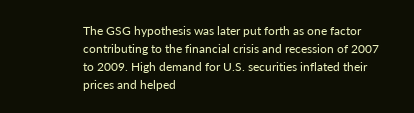The GSG hypothesis was later put forth as one factor contributing to the financial crisis and recession of 2007 to 2009. High demand for U.S. securities inflated their prices and helped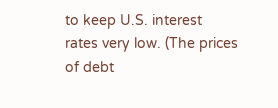to keep U.S. interest rates very low. (The prices of debt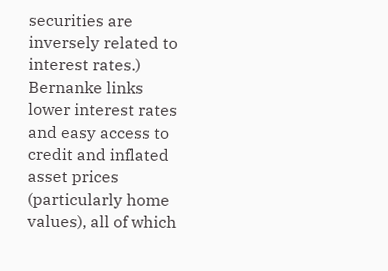securities are inversely related to interest rates.) Bernanke links lower interest rates and easy access to credit and inflated asset prices (particularly home values), all of which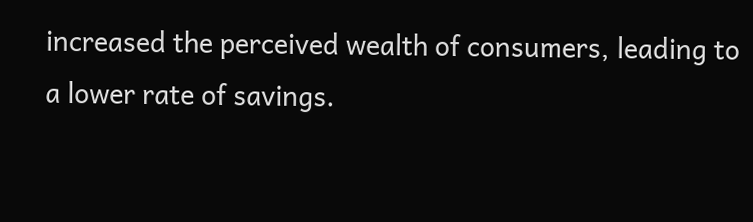increased the perceived wealth of consumers, leading to a lower rate of savings.